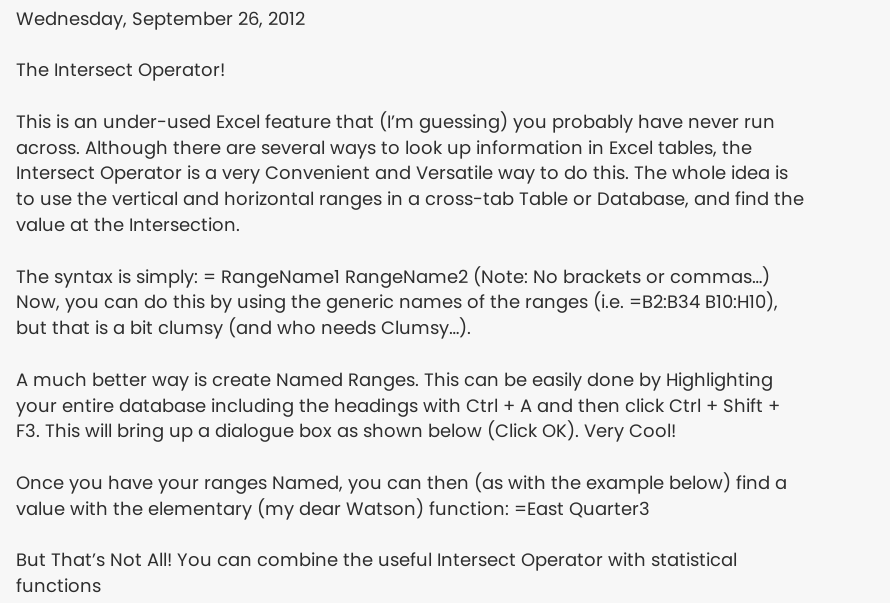Wednesday, September 26, 2012

The Intersect Operator!

This is an under-used Excel feature that (I’m guessing) you probably have never run across. Although there are several ways to look up information in Excel tables, the Intersect Operator is a very Convenient and Versatile way to do this. The whole idea is to use the vertical and horizontal ranges in a cross-tab Table or Database, and find the value at the Intersection.

The syntax is simply: = RangeName1 RangeName2 (Note: No brackets or commas…) Now, you can do this by using the generic names of the ranges (i.e. =B2:B34 B10:H10), but that is a bit clumsy (and who needs Clumsy…).

A much better way is create Named Ranges. This can be easily done by Highlighting your entire database including the headings with Ctrl + A and then click Ctrl + Shift + F3. This will bring up a dialogue box as shown below (Click OK). Very Cool!

Once you have your ranges Named, you can then (as with the example below) find a value with the elementary (my dear Watson) function: =East Quarter3

But That’s Not All! You can combine the useful Intersect Operator with statistical functions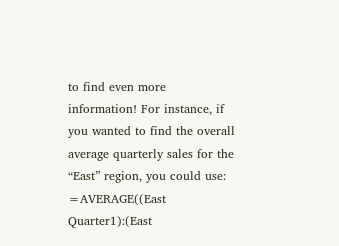to find even more information! For instance, if you wanted to find the overall average quarterly sales for the “East” region, you could use: =AVERAGE((East Quarter1):(East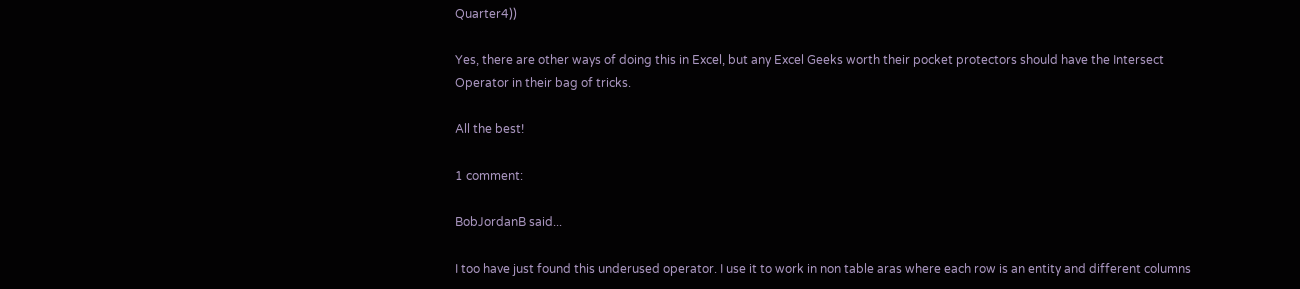Quarter4))

Yes, there are other ways of doing this in Excel, but any Excel Geeks worth their pocket protectors should have the Intersect Operator in their bag of tricks.

All the best!

1 comment:

BobJordanB said...

I too have just found this underused operator. I use it to work in non table aras where each row is an entity and different columns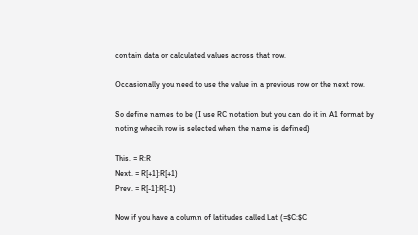contain data or calculated values across that row.

Occasionally you need to use the value in a previous row or the next row.

So define names to be (I use RC notation but you can do it in A1 format by noting whecih row is selected when the name is defined)

This. = R:R
Next. = R[+1]:R[+1)
Prev. = R[-1]:R[-1)

Now if you have a column of latitudes called Lat (=$C:$C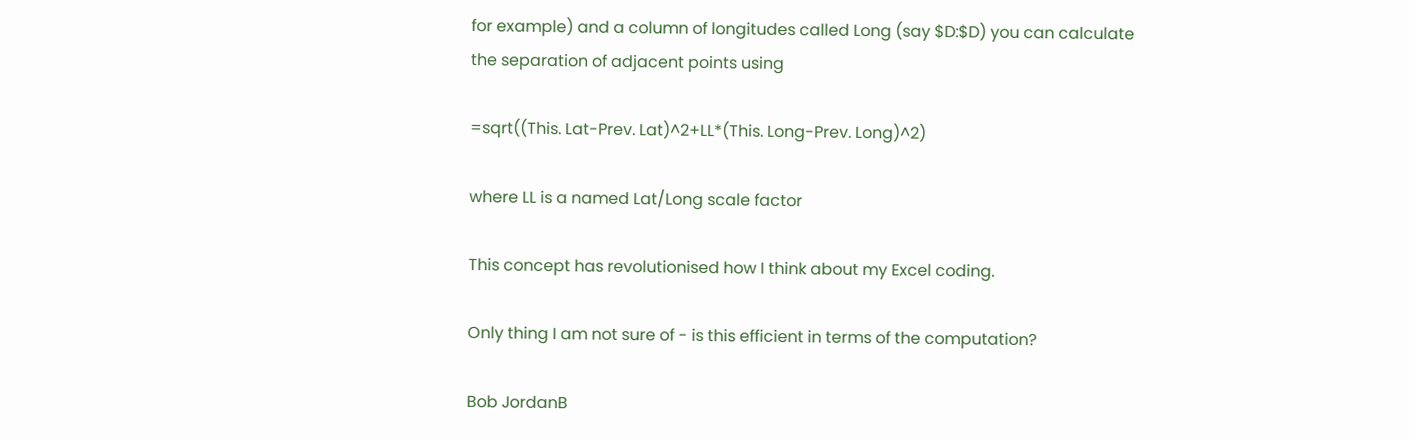for example) and a column of longitudes called Long (say $D:$D) you can calculate the separation of adjacent points using

=sqrt((This. Lat-Prev. Lat)^2+LL*(This. Long-Prev. Long)^2)

where LL is a named Lat/Long scale factor

This concept has revolutionised how I think about my Excel coding.

Only thing I am not sure of - is this efficient in terms of the computation?

Bob JordanB